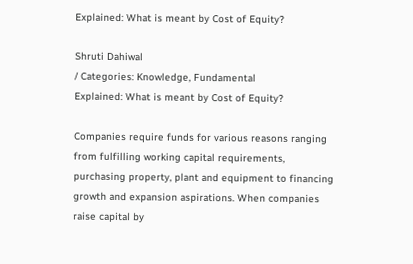Explained: What is meant by Cost of Equity?

Shruti Dahiwal
/ Categories: Knowledge, Fundamental
Explained: What is meant by Cost of Equity?

Companies require funds for various reasons ranging from fulfilling working capital requirements, purchasing property, plant and equipment to financing growth and expansion aspirations. When companies raise capital by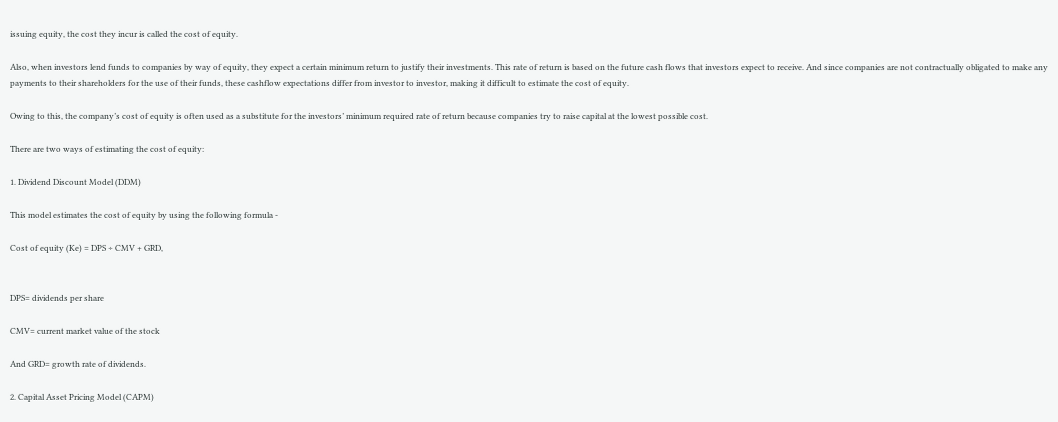issuing equity, the cost they incur is called the cost of equity.

Also, when investors lend funds to companies by way of equity, they expect a certain minimum return to justify their investments. This rate of return is based on the future cash flows that investors expect to receive. And since companies are not contractually obligated to make any payments to their shareholders for the use of their funds, these cashflow expectations differ from investor to investor, making it difficult to estimate the cost of equity.

Owing to this, the company’s cost of equity is often used as a substitute for the investors’ minimum required rate of return because companies try to raise capital at the lowest possible cost.

There are two ways of estimating the cost of equity:

1. Dividend Discount Model (DDM)

This model estimates the cost of equity by using the following formula -

Cost of equity (Ke) = DPS ÷ CMV + GRD,


DPS= dividends per share

CMV= current market value of the stock

And GRD= growth rate of dividends.

2. Capital Asset Pricing Model (CAPM)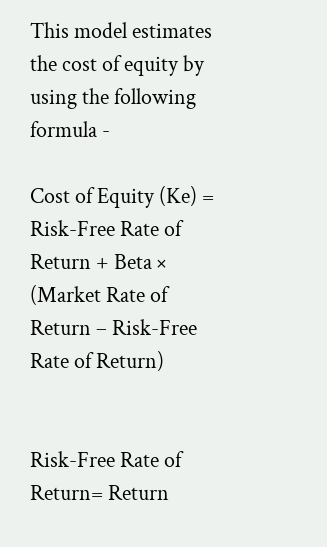This model estimates the cost of equity by using the following formula -

Cost of Equity (Ke) = Risk-Free Rate of Return + Beta × (Market Rate of Return – Risk-Free Rate of Return)


Risk-Free Rate of Return= Return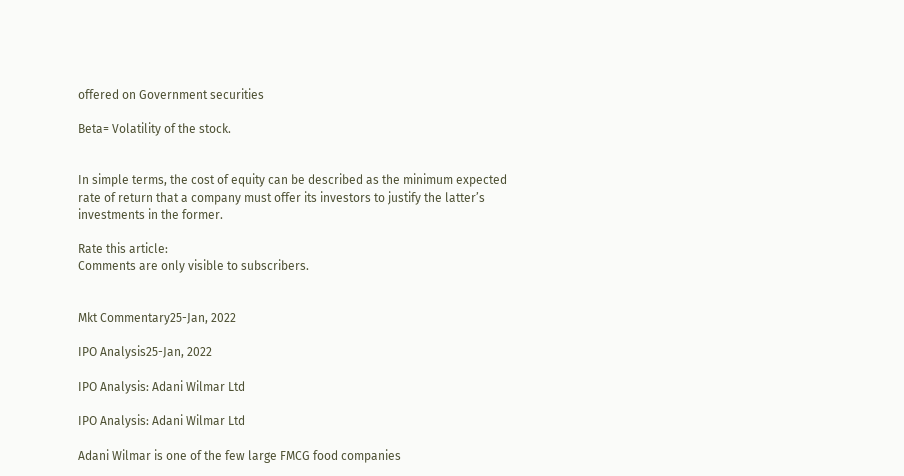offered on Government securities

Beta= Volatility of the stock.


In simple terms, the cost of equity can be described as the minimum expected rate of return that a company must offer its investors to justify the latter’s investments in the former.

Rate this article:
Comments are only visible to subscribers.


Mkt Commentary25-Jan, 2022

IPO Analysis25-Jan, 2022

IPO Analysis: Adani Wilmar Ltd

IPO Analysis: Adani Wilmar Ltd

Adani Wilmar is one of the few large FMCG food companies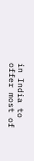in India to offer most of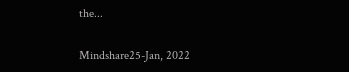the...

Mindshare25-Jan, 2022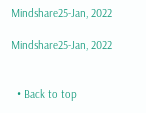Mindshare25-Jan, 2022

Mindshare25-Jan, 2022


  • Back to top